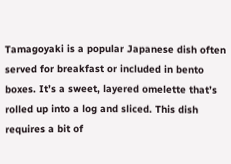Tamagoyaki is a popular Japanese dish often served for breakfast or included in bento boxes. It’s a sweet, layered omelette that’s rolled up into a log and sliced. This dish requires a bit of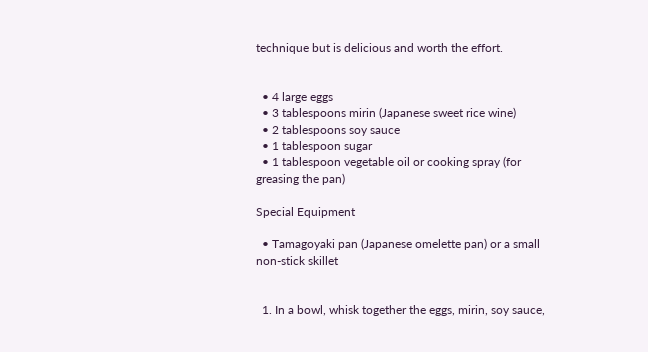technique but is delicious and worth the effort.


  • 4 large eggs
  • 3 tablespoons mirin (Japanese sweet rice wine)
  • 2 tablespoons soy sauce
  • 1 tablespoon sugar
  • 1 tablespoon vegetable oil or cooking spray (for greasing the pan)

Special Equipment

  • Tamagoyaki pan (Japanese omelette pan) or a small non-stick skillet


  1. In a bowl, whisk together the eggs, mirin, soy sauce,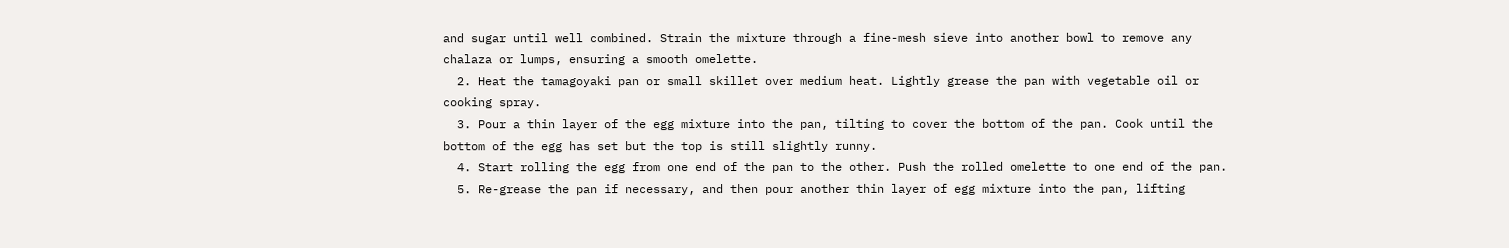and sugar until well combined. Strain the mixture through a fine-mesh sieve into another bowl to remove any chalaza or lumps, ensuring a smooth omelette.
  2. Heat the tamagoyaki pan or small skillet over medium heat. Lightly grease the pan with vegetable oil or cooking spray.
  3. Pour a thin layer of the egg mixture into the pan, tilting to cover the bottom of the pan. Cook until the bottom of the egg has set but the top is still slightly runny.
  4. Start rolling the egg from one end of the pan to the other. Push the rolled omelette to one end of the pan.
  5. Re-grease the pan if necessary, and then pour another thin layer of egg mixture into the pan, lifting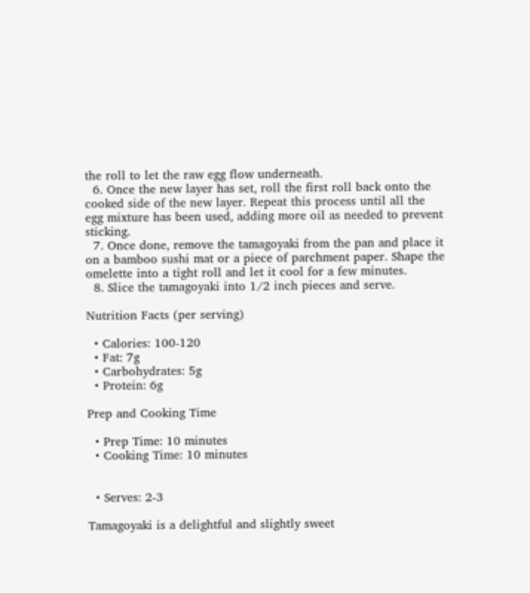the roll to let the raw egg flow underneath.
  6. Once the new layer has set, roll the first roll back onto the cooked side of the new layer. Repeat this process until all the egg mixture has been used, adding more oil as needed to prevent sticking.
  7. Once done, remove the tamagoyaki from the pan and place it on a bamboo sushi mat or a piece of parchment paper. Shape the omelette into a tight roll and let it cool for a few minutes.
  8. Slice the tamagoyaki into 1/2 inch pieces and serve.

Nutrition Facts (per serving)

  • Calories: 100-120
  • Fat: 7g
  • Carbohydrates: 5g
  • Protein: 6g

Prep and Cooking Time

  • Prep Time: 10 minutes
  • Cooking Time: 10 minutes


  • Serves: 2-3

Tamagoyaki is a delightful and slightly sweet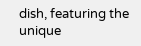dish, featuring the unique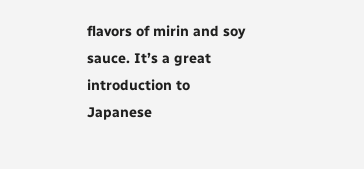flavors of mirin and soy sauce. It’s a great introduction to Japanese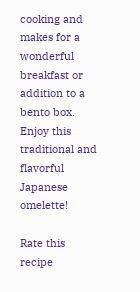cooking and makes for a wonderful breakfast or addition to a bento box. Enjoy this traditional and flavorful Japanese omelette!

Rate this recipe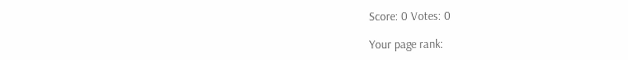Score: 0 Votes: 0

Your page rank: